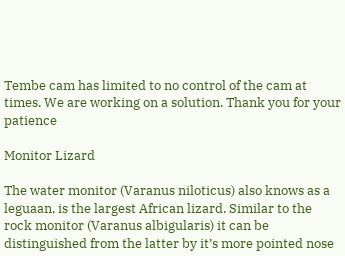Tembe cam has limited to no control of the cam at times. We are working on a solution. Thank you for your patience

Monitor Lizard

The water monitor (Varanus niloticus) also knows as a leguaan, is the largest African lizard. Similar to the rock monitor (Varanus albigularis) it can be distinguished from the latter by it’s more pointed nose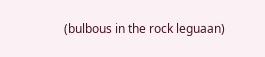(bulbous in the rock leguaan)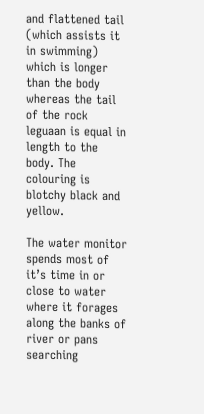and flattened tail (which assists it in swimming) which is longer than the body whereas the tail of the rock leguaan is equal in length to the body. The colouring is blotchy black and yellow.

The water monitor spends most of it’s time in or close to water where it forages along the banks of river or pans searching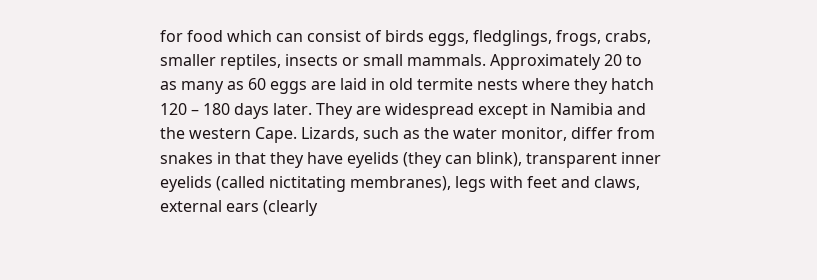for food which can consist of birds eggs, fledglings, frogs, crabs, smaller reptiles, insects or small mammals. Approximately 20 to as many as 60 eggs are laid in old termite nests where they hatch 120 – 180 days later. They are widespread except in Namibia and the western Cape. Lizards, such as the water monitor, differ from snakes in that they have eyelids (they can blink), transparent inner eyelids (called nictitating membranes), legs with feet and claws, external ears (clearly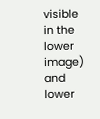visible in the lower image) and lower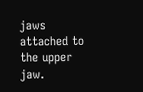jaws attached to the upper jaw.